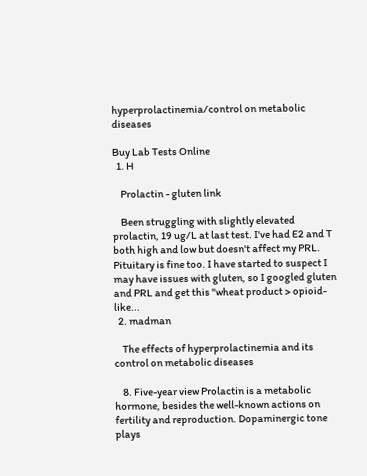hyperprolactinemia/control on metabolic diseases

Buy Lab Tests Online
  1. H

    Prolactin - gluten link

    Been struggling with slightly elevated prolactin, 19 ug/L at last test. I've had E2 and T both high and low but doesn't affect my PRL. Pituitary is fine too. I have started to suspect I may have issues with gluten, so I googled gluten and PRL and get this "wheat product > opioid-like...
  2. madman

    The effects of hyperprolactinemia and its control on metabolic diseases

    8. Five-year view Prolactin is a metabolic hormone, besides the well-known actions on fertility and reproduction. Dopaminergic tone plays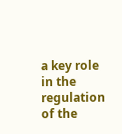a key role in the regulation of the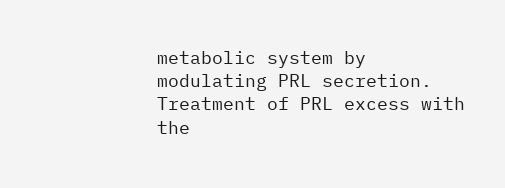metabolic system by modulating PRL secretion. Treatment of PRL excess with the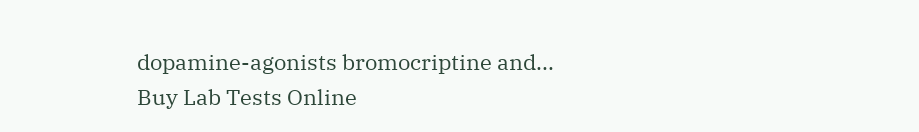dopamine-agonists bromocriptine and...
Buy Lab Tests Online